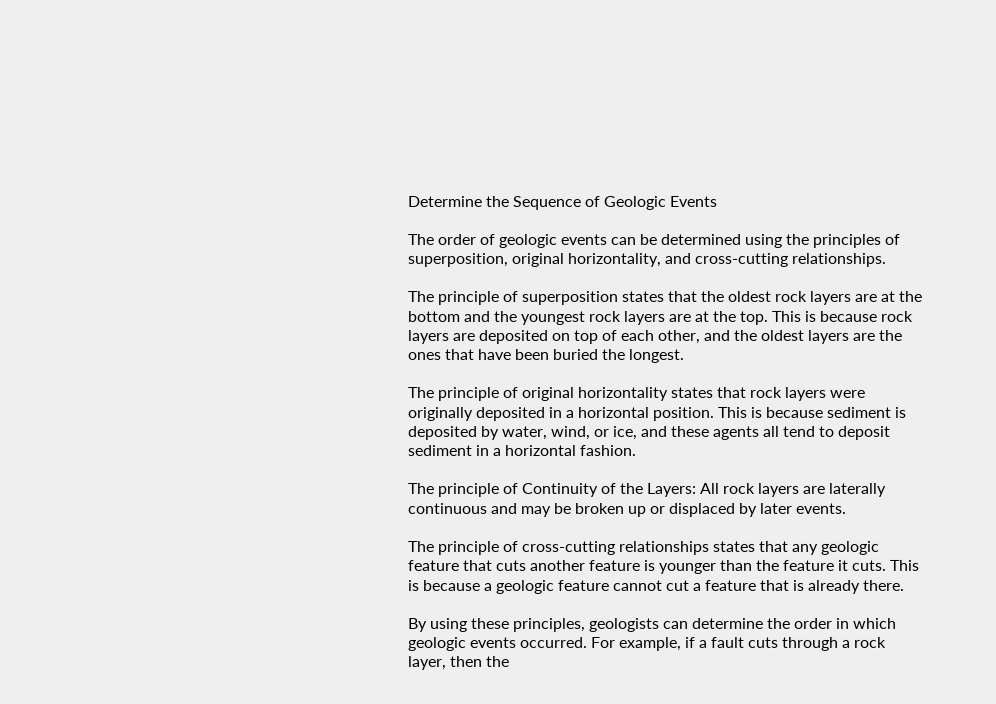Determine the Sequence of Geologic Events

The order of geologic events can be determined using the principles of superposition, original horizontality, and cross-cutting relationships.

The principle of superposition states that the oldest rock layers are at the bottom and the youngest rock layers are at the top. This is because rock layers are deposited on top of each other, and the oldest layers are the ones that have been buried the longest.

The principle of original horizontality states that rock layers were originally deposited in a horizontal position. This is because sediment is deposited by water, wind, or ice, and these agents all tend to deposit sediment in a horizontal fashion.

The principle of Continuity of the Layers: All rock layers are laterally continuous and may be broken up or displaced by later events.

The principle of cross-cutting relationships states that any geologic feature that cuts another feature is younger than the feature it cuts. This is because a geologic feature cannot cut a feature that is already there.

By using these principles, geologists can determine the order in which geologic events occurred. For example, if a fault cuts through a rock layer, then the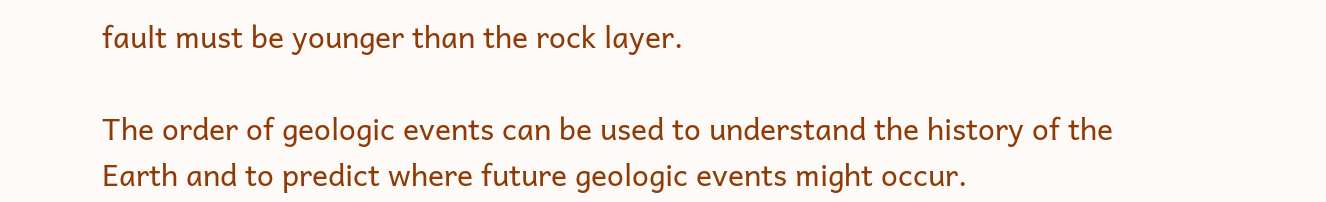fault must be younger than the rock layer.

The order of geologic events can be used to understand the history of the Earth and to predict where future geologic events might occur.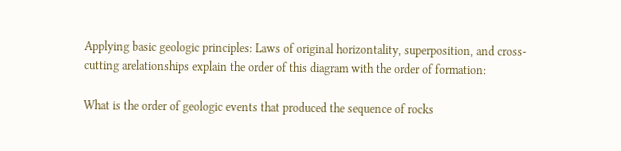Applying basic geologic principles: Laws of original horizontality, superposition, and cross-cutting arelationships explain the order of this diagram with the order of formation:

What is the order of geologic events that produced the sequence of rocks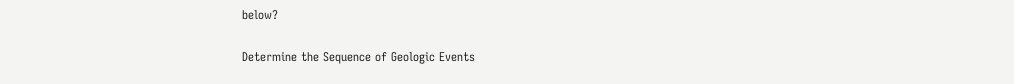below?

Determine the Sequence of Geologic Events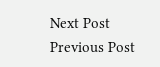Next Post Previous Post